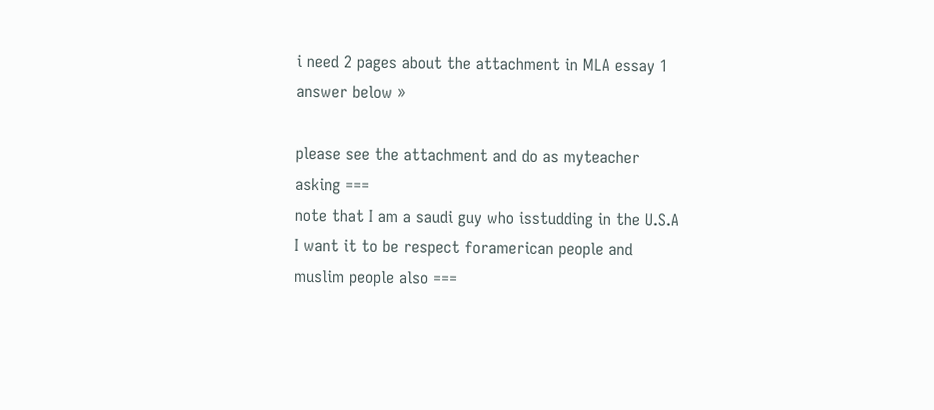i need 2 pages about the attachment in MLA essay 1 answer below »

please see the attachment and do as myteacher asking ===
note that I am a saudi guy who isstudding in the U.S.A I want it to be respect foramerican people and muslim people also ===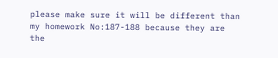please make sure it will be different than my homework No:187-188 because they are the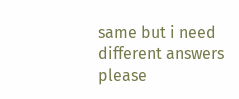same but i need different answers please